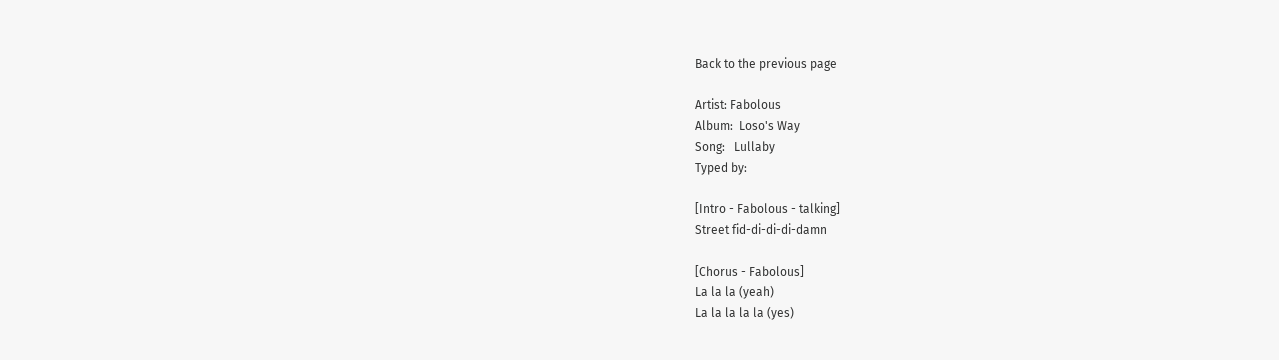Back to the previous page

Artist: Fabolous
Album:  Loso's Way
Song:   Lullaby
Typed by:

[Intro - Fabolous - talking]
Street fid-di-di-di-damn

[Chorus - Fabolous]
La la la (yeah)
La la la la la (yes)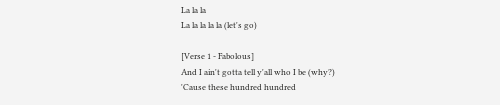La la la
La la la la la (let's go)

[Verse 1 - Fabolous]
And I ain't gotta tell y'all who I be (why?)
'Cause these hundred hundred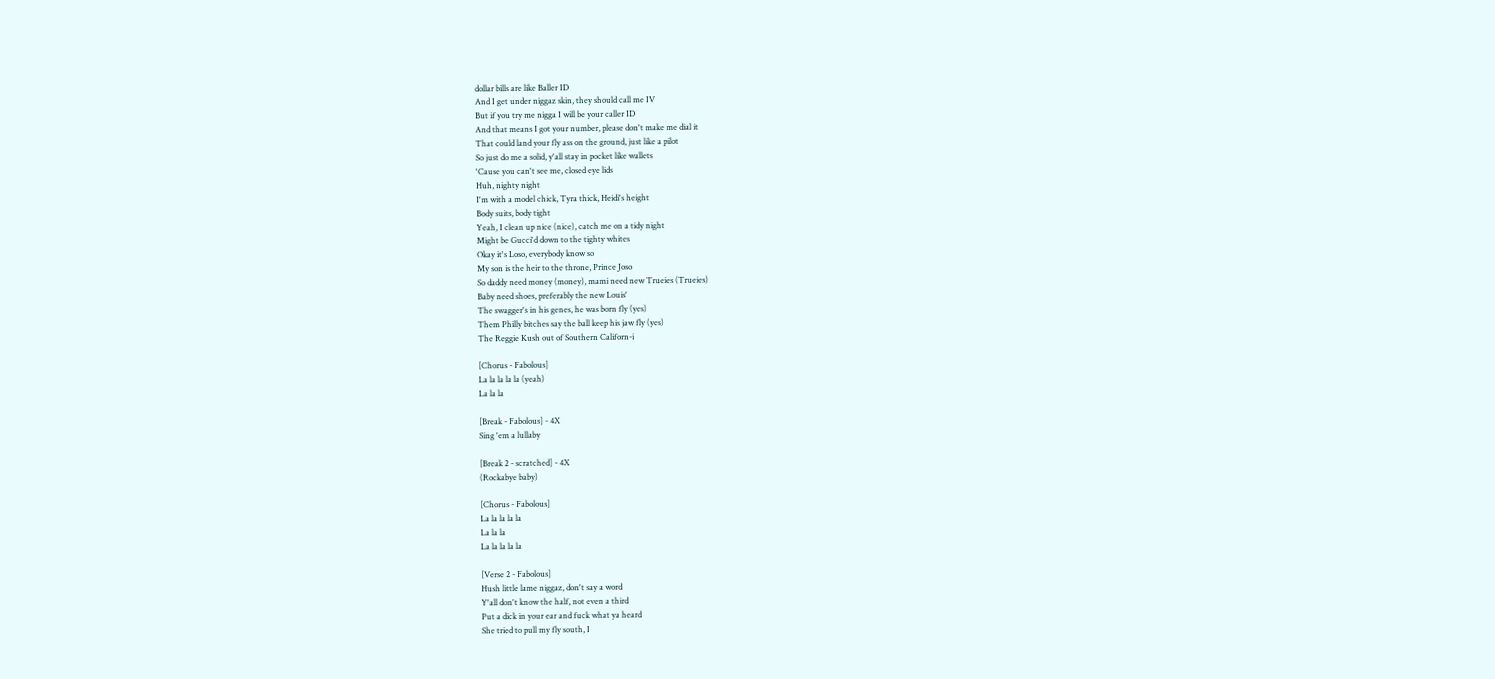dollar bills are like Baller ID
And I get under niggaz skin, they should call me IV
But if you try me nigga I will be your caller ID
And that means I got your number, please don't make me dial it
That could land your fly ass on the ground, just like a pilot
So just do me a solid, y'all stay in pocket like wallets
'Cause you can't see me, closed eye lids
Huh, nighty night
I'm with a model chick, Tyra thick, Heidi's height
Body suits, body tight
Yeah, I clean up nice (nice), catch me on a tidy night
Might be Gucci'd down to the tighty whites
Okay it's Loso, everybody know so
My son is the heir to the throne, Prince Joso
So daddy need money (money), mami need new Trueies (Trueies)
Baby need shoes, preferably the new Louis'
The swagger's in his genes, he was born fly (yes)
Them Philly bitches say the ball keep his jaw fly (yes)
The Reggie Kush out of Southern Californ-i

[Chorus - Fabolous]
La la la la la (yeah)
La la la

[Break - Fabolous] - 4X
Sing 'em a lullaby

[Break 2 - scratched] - 4X
(Rockabye baby)

[Chorus - Fabolous]
La la la la la
La la la
La la la la la

[Verse 2 - Fabolous]
Hush little lame niggaz, don't say a word
Y'all don't know the half, not even a third
Put a dick in your ear and fuck what ya heard
She tried to pull my fly south, I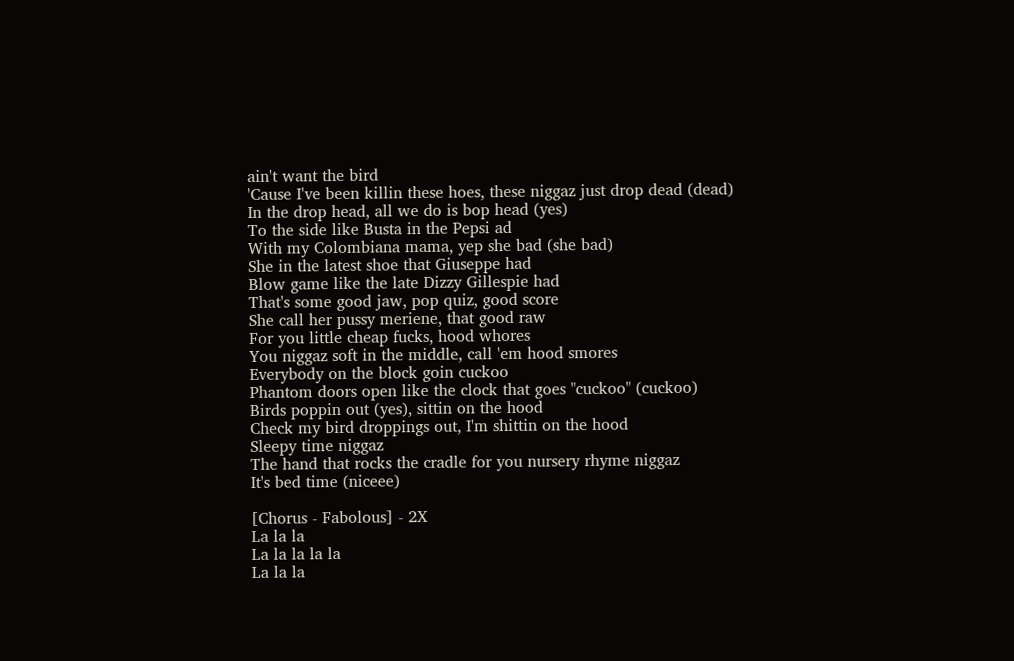ain't want the bird
'Cause I've been killin these hoes, these niggaz just drop dead (dead)
In the drop head, all we do is bop head (yes)
To the side like Busta in the Pepsi ad
With my Colombiana mama, yep she bad (she bad)
She in the latest shoe that Giuseppe had
Blow game like the late Dizzy Gillespie had
That's some good jaw, pop quiz, good score
She call her pussy meriene, that good raw
For you little cheap fucks, hood whores
You niggaz soft in the middle, call 'em hood smores
Everybody on the block goin cuckoo
Phantom doors open like the clock that goes "cuckoo" (cuckoo)
Birds poppin out (yes), sittin on the hood
Check my bird droppings out, I'm shittin on the hood
Sleepy time niggaz
The hand that rocks the cradle for you nursery rhyme niggaz
It's bed time (niceee)

[Chorus - Fabolous] - 2X
La la la
La la la la la
La la la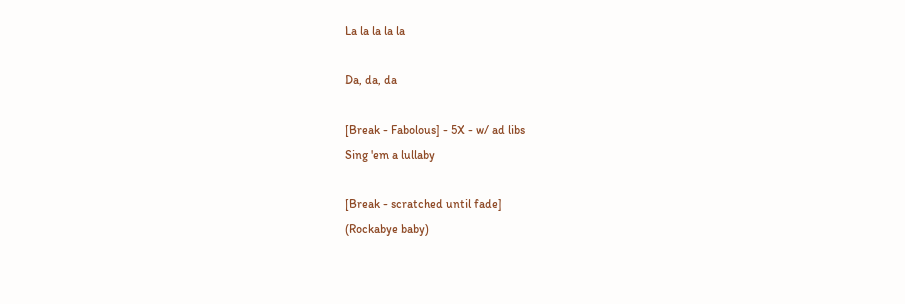La la la la la

Da, da, da

[Break - Fabolous] - 5X - w/ ad libs
Sing 'em a lullaby

[Break - scratched until fade]
(Rockabye baby)